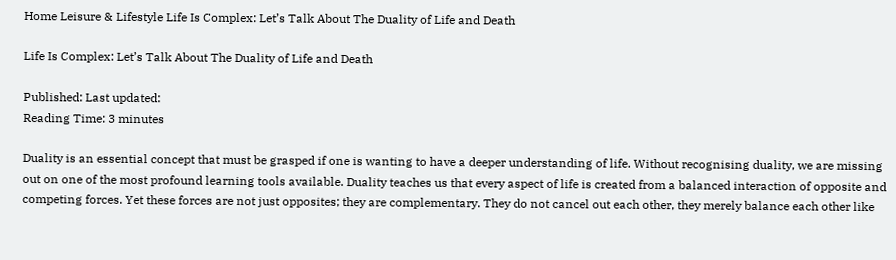Home Leisure & Lifestyle Life Is Complex: Let’s Talk About The Duality of Life and Death

Life Is Complex: Let’s Talk About The Duality of Life and Death

Published: Last updated:
Reading Time: 3 minutes

Duality is an essential concept that must be grasped if one is wanting to have a deeper understanding of life. Without recognising duality, we are missing out on one of the most profound learning tools available. Duality teaches us that every aspect of life is created from a balanced interaction of opposite and competing forces. Yet these forces are not just opposites; they are complementary. They do not cancel out each other, they merely balance each other like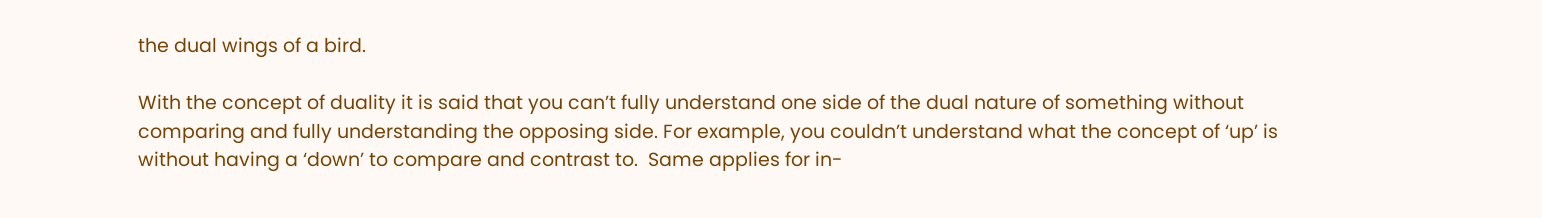the dual wings of a bird.

With the concept of duality it is said that you can’t fully understand one side of the dual nature of something without comparing and fully understanding the opposing side. For example, you couldn’t understand what the concept of ‘up’ is without having a ‘down’ to compare and contrast to.  Same applies for in-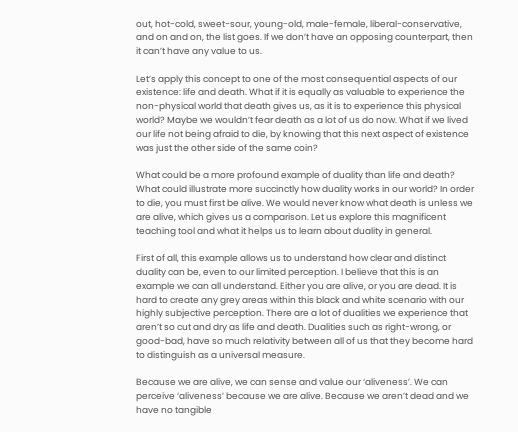out, hot-cold, sweet-sour, young-old, male-female, liberal-conservative, and on and on, the list goes. If we don’t have an opposing counterpart, then it can’t have any value to us.

Let’s apply this concept to one of the most consequential aspects of our existence: life and death. What if it is equally as valuable to experience the non-physical world that death gives us, as it is to experience this physical world? Maybe we wouldn’t fear death as a lot of us do now. What if we lived our life not being afraid to die, by knowing that this next aspect of existence was just the other side of the same coin?

What could be a more profound example of duality than life and death? What could illustrate more succinctly how duality works in our world? In order to die, you must first be alive. We would never know what death is unless we are alive, which gives us a comparison. Let us explore this magnificent teaching tool and what it helps us to learn about duality in general.

First of all, this example allows us to understand how clear and distinct duality can be, even to our limited perception. I believe that this is an example we can all understand. Either you are alive, or you are dead. It is hard to create any grey areas within this black and white scenario with our highly subjective perception. There are a lot of dualities we experience that aren’t so cut and dry as life and death. Dualities such as right-wrong, or good-bad, have so much relativity between all of us that they become hard to distinguish as a universal measure.

Because we are alive, we can sense and value our ‘aliveness’. We can perceive ‘aliveness’ because we are alive. Because we aren’t dead and we have no tangible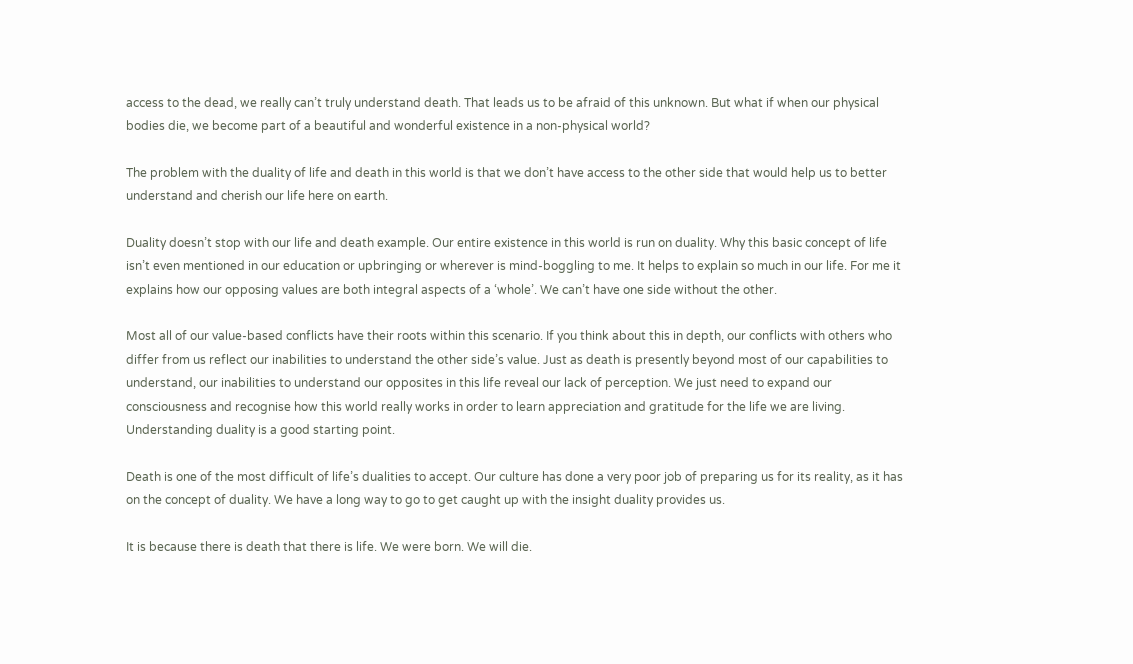access to the dead, we really can’t truly understand death. That leads us to be afraid of this unknown. But what if when our physical bodies die, we become part of a beautiful and wonderful existence in a non-physical world?

The problem with the duality of life and death in this world is that we don’t have access to the other side that would help us to better  understand and cherish our life here on earth.

Duality doesn’t stop with our life and death example. Our entire existence in this world is run on duality. Why this basic concept of life isn’t even mentioned in our education or upbringing or wherever is mind-boggling to me. It helps to explain so much in our life. For me it explains how our opposing values are both integral aspects of a ‘whole’. We can’t have one side without the other.

Most all of our value-based conflicts have their roots within this scenario. If you think about this in depth, our conflicts with others who differ from us reflect our inabilities to understand the other side’s value. Just as death is presently beyond most of our capabilities to understand, our inabilities to understand our opposites in this life reveal our lack of perception. We just need to expand our consciousness and recognise how this world really works in order to learn appreciation and gratitude for the life we are living. Understanding duality is a good starting point.

Death is one of the most difficult of life’s dualities to accept. Our culture has done a very poor job of preparing us for its reality, as it has on the concept of duality. We have a long way to go to get caught up with the insight duality provides us.

It is because there is death that there is life. We were born. We will die.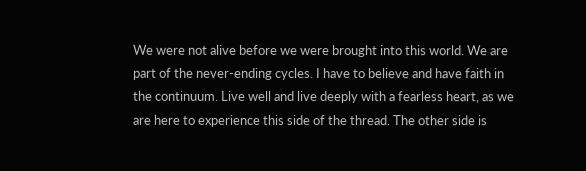We were not alive before we were brought into this world. We are part of the never-ending cycles. I have to believe and have faith in the continuum. Live well and live deeply with a fearless heart, as we are here to experience this side of the thread. The other side is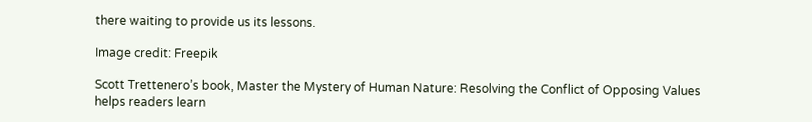there waiting to provide us its lessons.

Image credit: Freepik

Scott Trettenero’s book, Master the Mystery of Human Nature: Resolving the Conflict of Opposing Values helps readers learn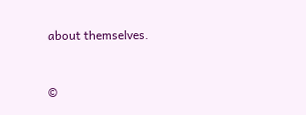about themselves.


©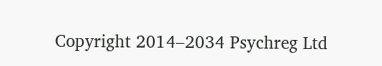Copyright 2014–2034 Psychreg Ltd